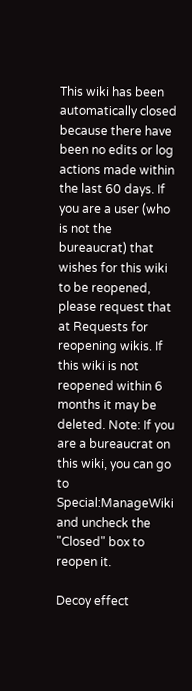This wiki has been automatically closed because there have been no edits or log actions made within the last 60 days. If you are a user (who is not the bureaucrat) that wishes for this wiki to be reopened, please request that at Requests for reopening wikis. If this wiki is not reopened within 6 months it may be deleted. Note: If you are a bureaucrat on this wiki, you can go to Special:ManageWiki and uncheck the "Closed" box to reopen it.

Decoy effect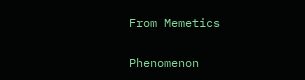From Memetics

Phenomenon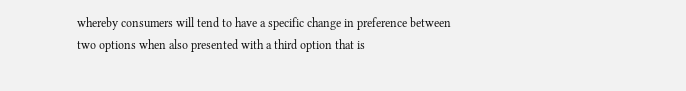whereby consumers will tend to have a specific change in preference between two options when also presented with a third option that is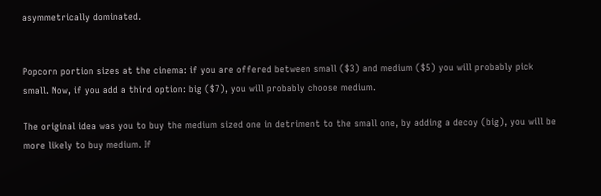asymmetrically dominated.


Popcorn portion sizes at the cinema: if you are offered between small ($3) and medium ($5) you will probably pick small. Now, if you add a third option: big ($7), you will probably choose medium.

The original idea was you to buy the medium sized one in detriment to the small one, by adding a decoy (big), you will be more likely to buy medium. If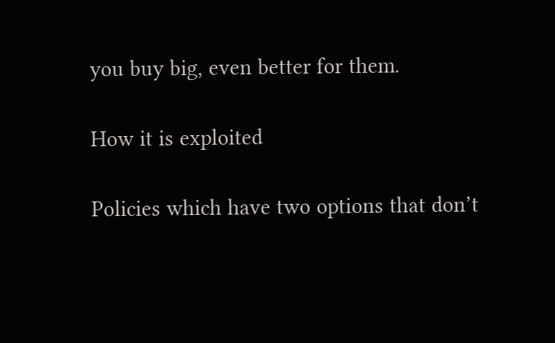you buy big, even better for them.

How it is exploited

Policies which have two options that don’t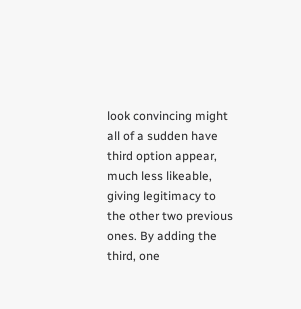look convincing might all of a sudden have third option appear, much less likeable, giving legitimacy to the other two previous ones. By adding the third, one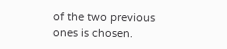of the two previous ones is chosen.